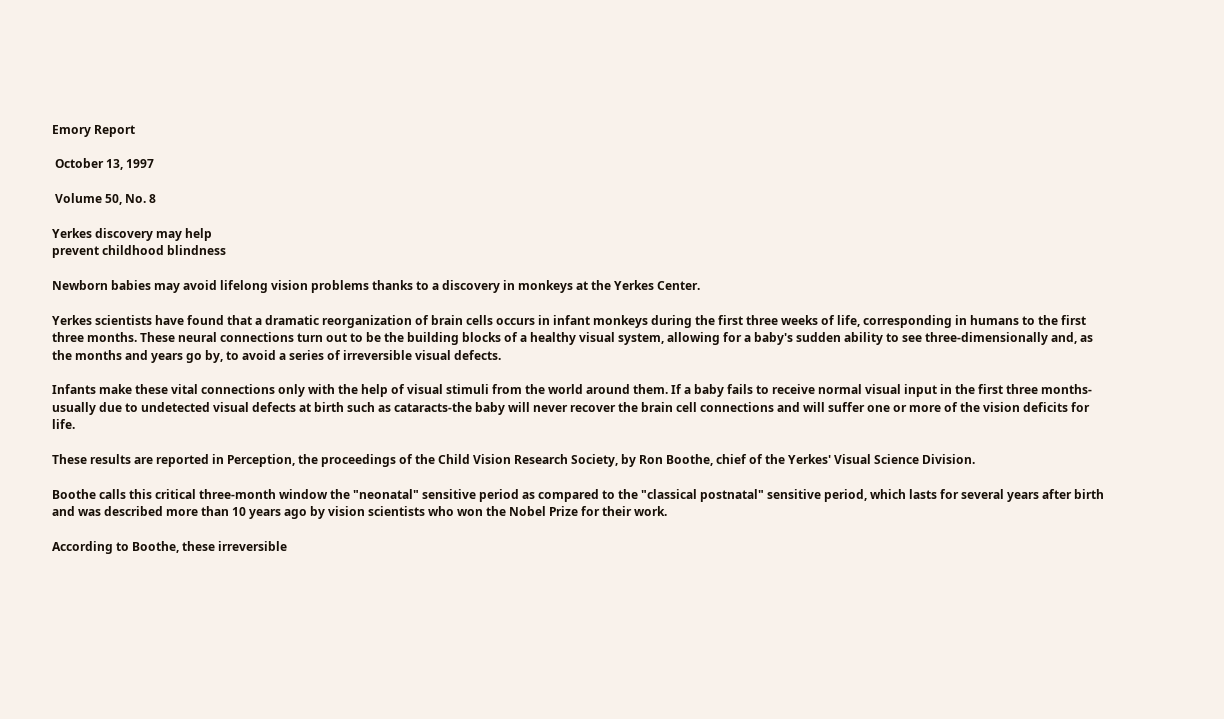Emory Report

 October 13, 1997

 Volume 50, No. 8

Yerkes discovery may help
prevent childhood blindness

Newborn babies may avoid lifelong vision problems thanks to a discovery in monkeys at the Yerkes Center.

Yerkes scientists have found that a dramatic reorganization of brain cells occurs in infant monkeys during the first three weeks of life, corresponding in humans to the first three months. These neural connections turn out to be the building blocks of a healthy visual system, allowing for a baby's sudden ability to see three-dimensionally and, as the months and years go by, to avoid a series of irreversible visual defects.

Infants make these vital connections only with the help of visual stimuli from the world around them. If a baby fails to receive normal visual input in the first three months-usually due to undetected visual defects at birth such as cataracts-the baby will never recover the brain cell connections and will suffer one or more of the vision deficits for life.

These results are reported in Perception, the proceedings of the Child Vision Research Society, by Ron Boothe, chief of the Yerkes' Visual Science Division.

Boothe calls this critical three-month window the "neonatal" sensitive period as compared to the "classical postnatal" sensitive period, which lasts for several years after birth and was described more than 10 years ago by vision scientists who won the Nobel Prize for their work.

According to Boothe, these irreversible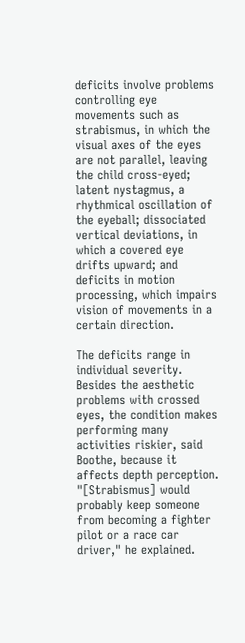deficits involve problems controlling eye movements such as strabismus, in which the visual axes of the eyes are not parallel, leaving the child cross-eyed; latent nystagmus, a rhythmical oscillation of the eyeball; dissociated vertical deviations, in which a covered eye drifts upward; and deficits in motion processing, which impairs vision of movements in a certain direction.

The deficits range in individual severity. Besides the aesthetic problems with crossed eyes, the condition makes performing many activities riskier, said Boothe, because it affects depth perception. "[Strabismus] would probably keep someone from becoming a fighter pilot or a race car driver," he explained.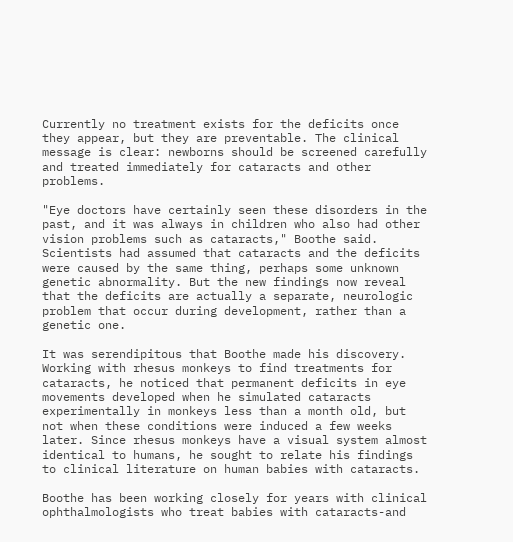Currently no treatment exists for the deficits once they appear, but they are preventable. The clinical message is clear: newborns should be screened carefully and treated immediately for cataracts and other problems.

"Eye doctors have certainly seen these disorders in the past, and it was always in children who also had other vision problems such as cataracts," Boothe said. Scientists had assumed that cataracts and the deficits were caused by the same thing, perhaps some unknown genetic abnormality. But the new findings now reveal that the deficits are actually a separate, neurologic problem that occur during development, rather than a genetic one.

It was serendipitous that Boothe made his discovery. Working with rhesus monkeys to find treatments for cataracts, he noticed that permanent deficits in eye movements developed when he simulated cataracts experimentally in monkeys less than a month old, but not when these conditions were induced a few weeks later. Since rhesus monkeys have a visual system almost identical to humans, he sought to relate his findings to clinical literature on human babies with cataracts.

Boothe has been working closely for years with clinical ophthalmologists who treat babies with cataracts-and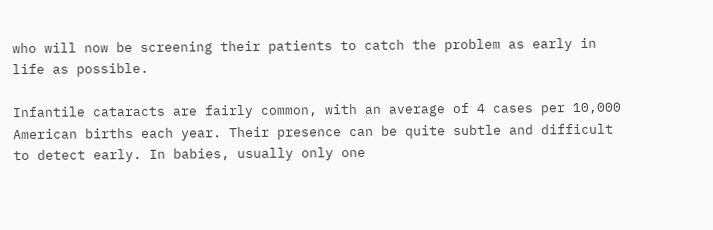who will now be screening their patients to catch the problem as early in life as possible.

Infantile cataracts are fairly common, with an average of 4 cases per 10,000 American births each year. Their presence can be quite subtle and difficult to detect early. In babies, usually only one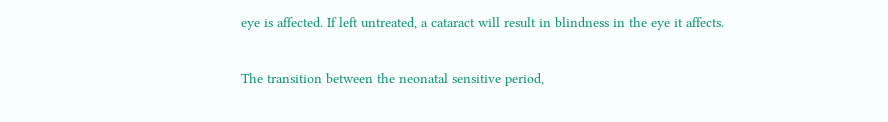eye is affected. If left untreated, a cataract will result in blindness in the eye it affects.

The transition between the neonatal sensitive period,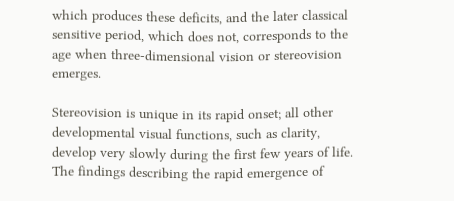which produces these deficits, and the later classical sensitive period, which does not, corresponds to the age when three-dimensional vision or stereovision emerges.

Stereovision is unique in its rapid onset; all other developmental visual functions, such as clarity, develop very slowly during the first few years of life. The findings describing the rapid emergence of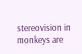stereovision in monkeys are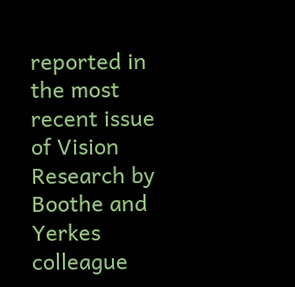reported in the most recent issue of Vision Research by Boothe and Yerkes colleague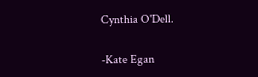Cynthia O'Dell.

-Kate Egan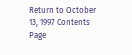Return to October 13, 1997 Contents Page